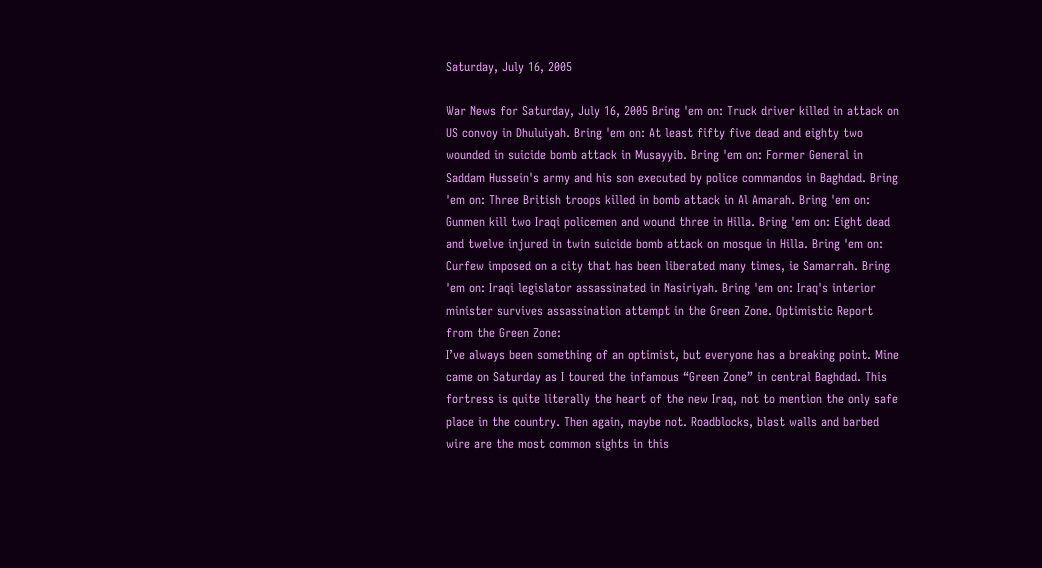Saturday, July 16, 2005

War News for Saturday, July 16, 2005 Bring 'em on: Truck driver killed in attack on US convoy in Dhuluiyah. Bring 'em on: At least fifty five dead and eighty two wounded in suicide bomb attack in Musayyib. Bring 'em on: Former General in Saddam Hussein's army and his son executed by police commandos in Baghdad. Bring 'em on: Three British troops killed in bomb attack in Al Amarah. Bring 'em on: Gunmen kill two Iraqi policemen and wound three in Hilla. Bring 'em on: Eight dead and twelve injured in twin suicide bomb attack on mosque in Hilla. Bring 'em on: Curfew imposed on a city that has been liberated many times, ie Samarrah. Bring 'em on: Iraqi legislator assassinated in Nasiriyah. Bring 'em on: Iraq's interior minister survives assassination attempt in the Green Zone. Optimistic Report from the Green Zone:
I’ve always been something of an optimist, but everyone has a breaking point. Mine came on Saturday as I toured the infamous “Green Zone” in central Baghdad. This fortress is quite literally the heart of the new Iraq, not to mention the only safe place in the country. Then again, maybe not. Roadblocks, blast walls and barbed wire are the most common sights in this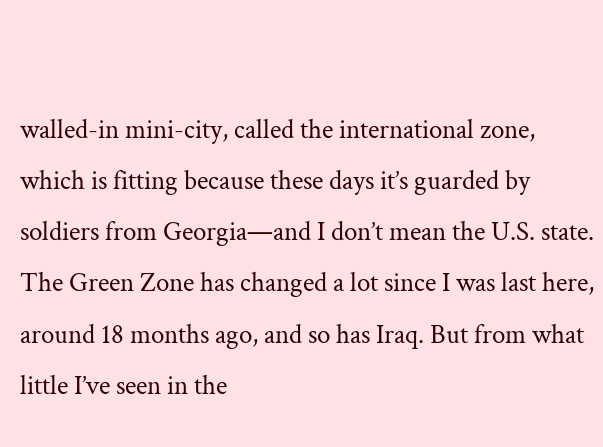walled-in mini-city, called the international zone, which is fitting because these days it’s guarded by soldiers from Georgia—and I don’t mean the U.S. state. The Green Zone has changed a lot since I was last here, around 18 months ago, and so has Iraq. But from what little I’ve seen in the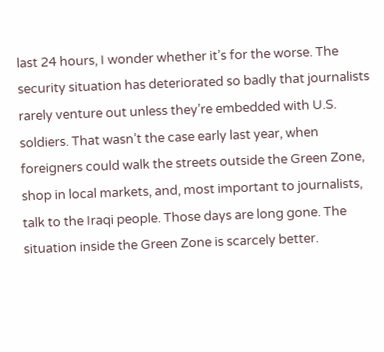last 24 hours, I wonder whether it’s for the worse. The security situation has deteriorated so badly that journalists rarely venture out unless they’re embedded with U.S. soldiers. That wasn’t the case early last year, when foreigners could walk the streets outside the Green Zone, shop in local markets, and, most important to journalists, talk to the Iraqi people. Those days are long gone. The situation inside the Green Zone is scarcely better.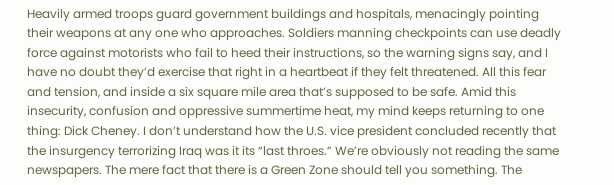Heavily armed troops guard government buildings and hospitals, menacingly pointing their weapons at any one who approaches. Soldiers manning checkpoints can use deadly force against motorists who fail to heed their instructions, so the warning signs say, and I have no doubt they’d exercise that right in a heartbeat if they felt threatened. All this fear and tension, and inside a six square mile area that’s supposed to be safe. Amid this insecurity, confusion and oppressive summertime heat, my mind keeps returning to one thing: Dick Cheney. I don’t understand how the U.S. vice president concluded recently that the insurgency terrorizing Iraq was it its “last throes.” We’re obviously not reading the same newspapers. The mere fact that there is a Green Zone should tell you something. The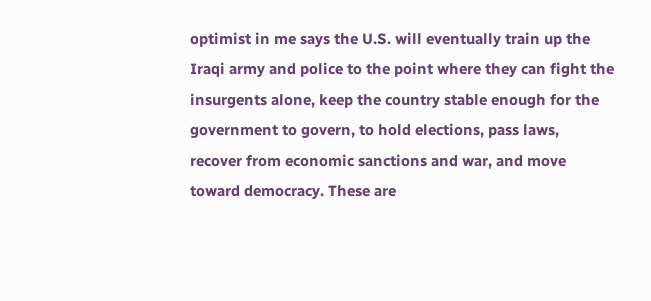optimist in me says the U.S. will eventually train up the Iraqi army and police to the point where they can fight the insurgents alone, keep the country stable enough for the government to govern, to hold elections, pass laws, recover from economic sanctions and war, and move toward democracy. These are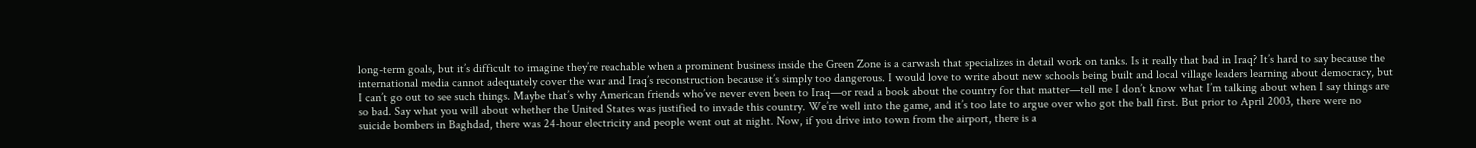long-term goals, but it’s difficult to imagine they’re reachable when a prominent business inside the Green Zone is a carwash that specializes in detail work on tanks. Is it really that bad in Iraq? It’s hard to say because the international media cannot adequately cover the war and Iraq’s reconstruction because it’s simply too dangerous. I would love to write about new schools being built and local village leaders learning about democracy, but I can’t go out to see such things. Maybe that’s why American friends who’ve never even been to Iraq—or read a book about the country for that matter—tell me I don’t know what I’m talking about when I say things are so bad. Say what you will about whether the United States was justified to invade this country. We’re well into the game, and it’s too late to argue over who got the ball first. But prior to April 2003, there were no suicide bombers in Baghdad, there was 24-hour electricity and people went out at night. Now, if you drive into town from the airport, there is a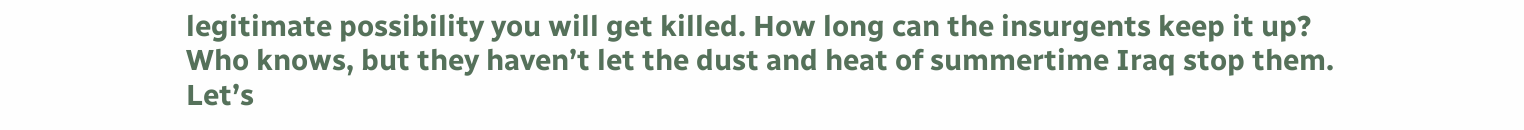legitimate possibility you will get killed. How long can the insurgents keep it up? Who knows, but they haven’t let the dust and heat of summertime Iraq stop them. Let’s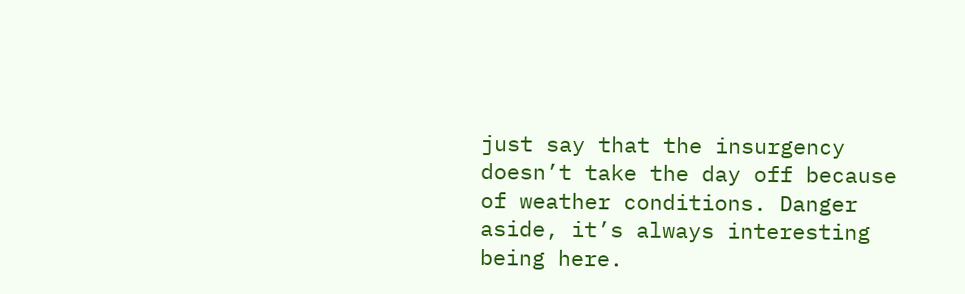just say that the insurgency doesn’t take the day off because of weather conditions. Danger aside, it’s always interesting being here.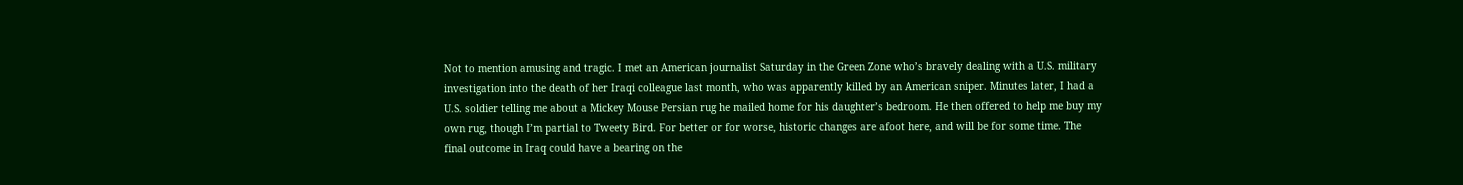Not to mention amusing and tragic. I met an American journalist Saturday in the Green Zone who’s bravely dealing with a U.S. military investigation into the death of her Iraqi colleague last month, who was apparently killed by an American sniper. Minutes later, I had a U.S. soldier telling me about a Mickey Mouse Persian rug he mailed home for his daughter’s bedroom. He then offered to help me buy my own rug, though I’m partial to Tweety Bird. For better or for worse, historic changes are afoot here, and will be for some time. The final outcome in Iraq could have a bearing on the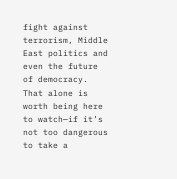fight against terrorism, Middle East politics and even the future of democracy. That alone is worth being here to watch—if it’s not too dangerous to take a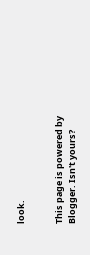look.


This page is powered by Blogger. Isn't yours?